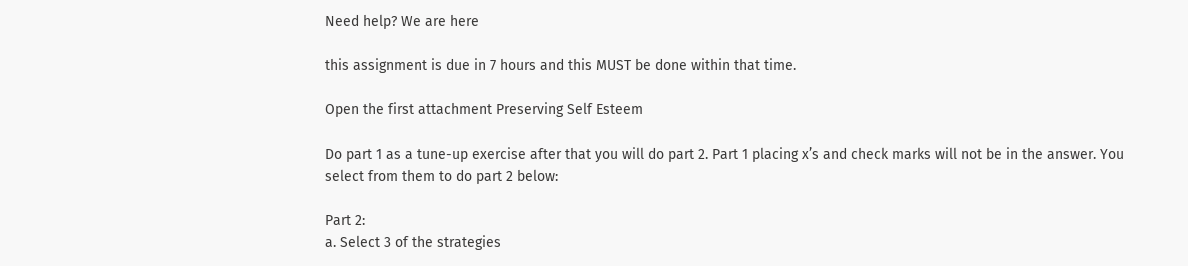Need help? We are here

this assignment is due in 7 hours and this MUST be done within that time.

Open the first attachment Preserving Self Esteem

Do part 1 as a tune-up exercise after that you will do part 2. Part 1 placing x’s and check marks will not be in the answer. You select from them to do part 2 below:

Part 2:
a. Select 3 of the strategies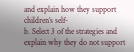and explain how they support children’s self-
b. Select 3 of the strategies and explain why they do not support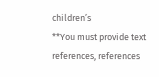children’s
**You must provide text references, references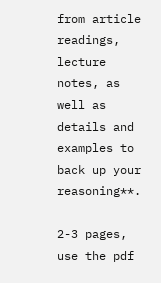from article readings, lecture
notes, as well as details and examples to back up your reasoning**.

2-3 pages, use the pdf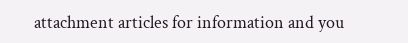attachment articles for information and you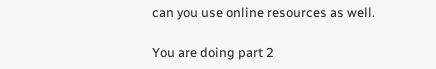can you use online resources as well.

You are doing part 2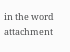in the word attachment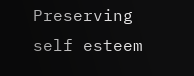Preserving self esteem